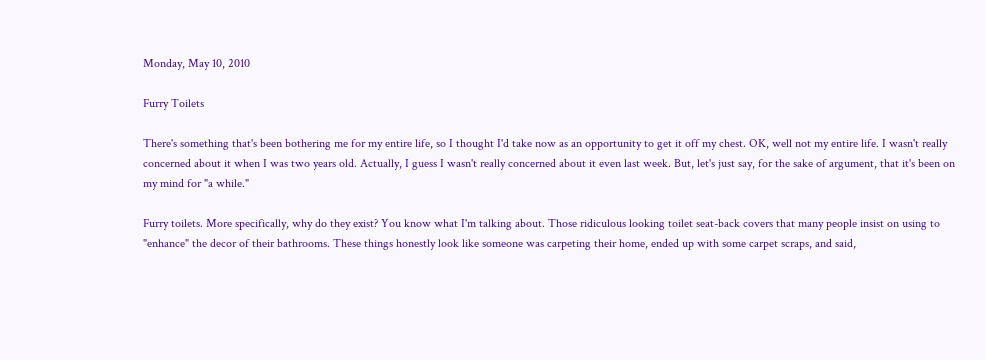Monday, May 10, 2010

Furry Toilets

There's something that's been bothering me for my entire life, so I thought I'd take now as an opportunity to get it off my chest. OK, well not my entire life. I wasn't really concerned about it when I was two years old. Actually, I guess I wasn't really concerned about it even last week. But, let's just say, for the sake of argument, that it's been on my mind for "a while."

Furry toilets. More specifically, why do they exist? You know what I'm talking about. Those ridiculous looking toilet seat-back covers that many people insist on using to "enhance" the decor of their bathrooms. These things honestly look like someone was carpeting their home, ended up with some carpet scraps, and said,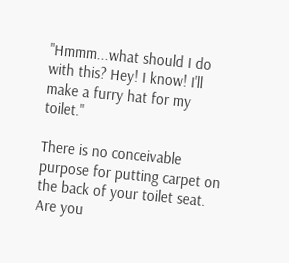"Hmmm...what should I do with this? Hey! I know! I'll make a furry hat for my toilet."

There is no conceivable purpose for putting carpet on the back of your toilet seat. Are you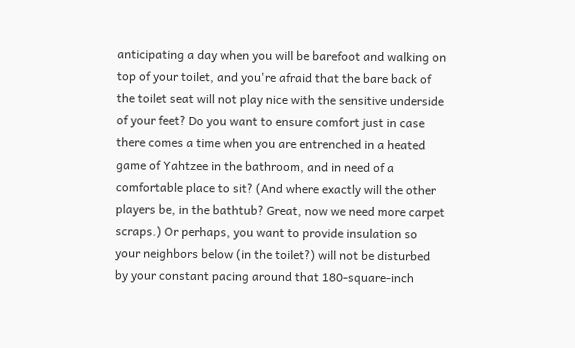anticipating a day when you will be barefoot and walking on top of your toilet, and you're afraid that the bare back of the toilet seat will not play nice with the sensitive underside of your feet? Do you want to ensure comfort just in case there comes a time when you are entrenched in a heated game of Yahtzee in the bathroom, and in need of a comfortable place to sit? (And where exactly will the other players be, in the bathtub? Great, now we need more carpet scraps.) Or perhaps, you want to provide insulation so your neighbors below (in the toilet?) will not be disturbed by your constant pacing around that 180-square-inch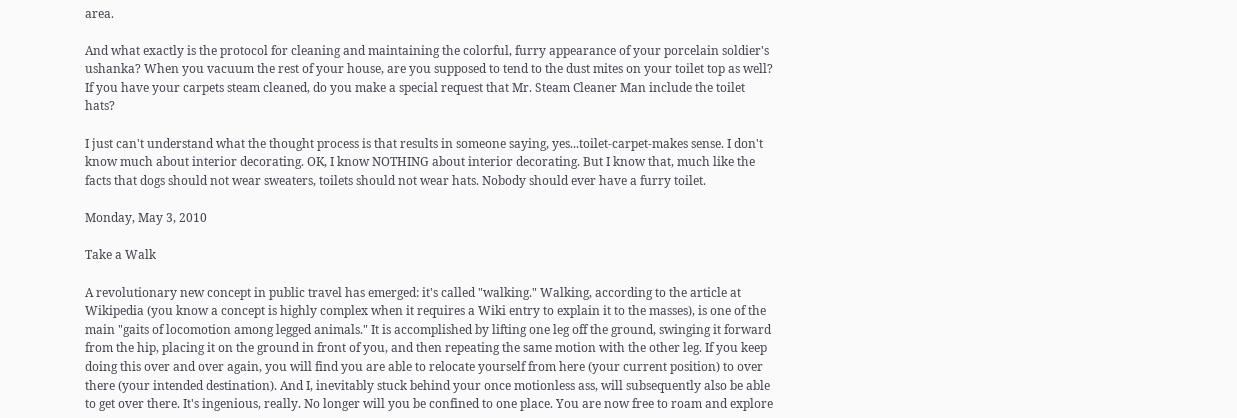area.

And what exactly is the protocol for cleaning and maintaining the colorful, furry appearance of your porcelain soldier's ushanka? When you vacuum the rest of your house, are you supposed to tend to the dust mites on your toilet top as well? If you have your carpets steam cleaned, do you make a special request that Mr. Steam Cleaner Man include the toilet hats?

I just can't understand what the thought process is that results in someone saying, yes...toilet-carpet-makes sense. I don't know much about interior decorating. OK, I know NOTHING about interior decorating. But I know that, much like the facts that dogs should not wear sweaters, toilets should not wear hats. Nobody should ever have a furry toilet.

Monday, May 3, 2010

Take a Walk

A revolutionary new concept in public travel has emerged: it's called "walking." Walking, according to the article at Wikipedia (you know a concept is highly complex when it requires a Wiki entry to explain it to the masses), is one of the main "gaits of locomotion among legged animals." It is accomplished by lifting one leg off the ground, swinging it forward from the hip, placing it on the ground in front of you, and then repeating the same motion with the other leg. If you keep doing this over and over again, you will find you are able to relocate yourself from here (your current position) to over there (your intended destination). And I, inevitably stuck behind your once motionless ass, will subsequently also be able to get over there. It's ingenious, really. No longer will you be confined to one place. You are now free to roam and explore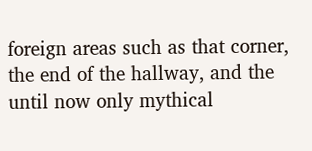foreign areas such as that corner, the end of the hallway, and the until now only mythical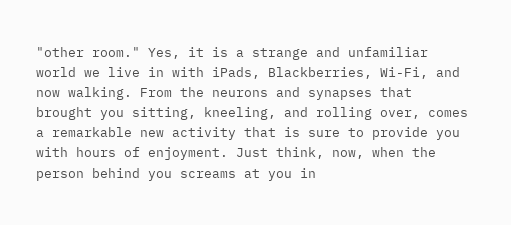"other room." Yes, it is a strange and unfamiliar world we live in with iPads, Blackberries, Wi-Fi, and now walking. From the neurons and synapses that brought you sitting, kneeling, and rolling over, comes a remarkable new activity that is sure to provide you with hours of enjoyment. Just think, now, when the person behind you screams at you in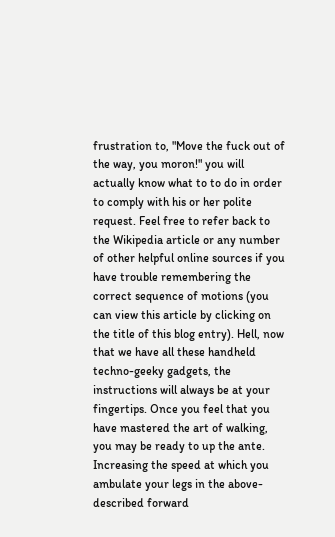frustration to, "Move the fuck out of the way, you moron!" you will actually know what to to do in order to comply with his or her polite request. Feel free to refer back to the Wikipedia article or any number of other helpful online sources if you have trouble remembering the correct sequence of motions (you can view this article by clicking on the title of this blog entry). Hell, now that we have all these handheld techno-geeky gadgets, the instructions will always be at your fingertips. Once you feel that you have mastered the art of walking, you may be ready to up the ante. Increasing the speed at which you ambulate your legs in the above-described forward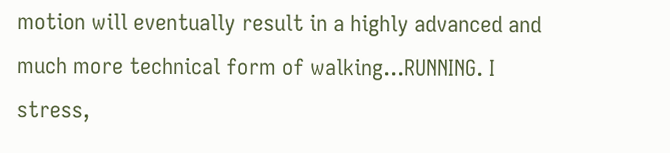motion will eventually result in a highly advanced and much more technical form of walking...RUNNING. I stress,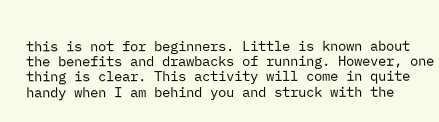this is not for beginners. Little is known about the benefits and drawbacks of running. However, one thing is clear. This activity will come in quite handy when I am behind you and struck with the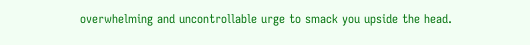overwhelming and uncontrollable urge to smack you upside the head.